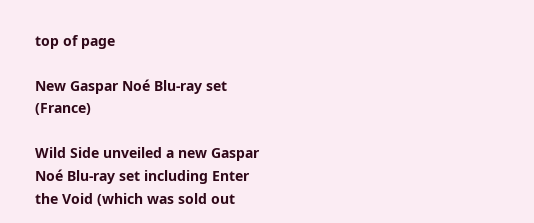top of page

New Gaspar Noé Blu-ray set (France)

Wild Side unveiled a new Gaspar Noé Blu-ray set including Enter the Void (which was sold out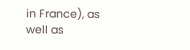in France), as well as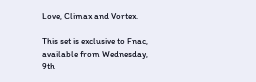Love, Climax and Vortex.

This set is exclusive to Fnac, available from Wednesday, 9th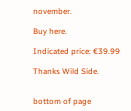november.

Buy here.

Indicated price: €39.99

Thanks Wild Side.


bottom of page